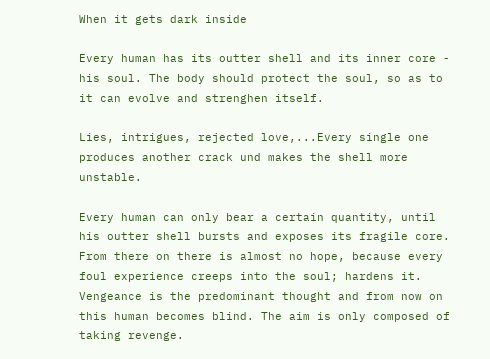When it gets dark inside

Every human has its outter shell and its inner core - his soul. The body should protect the soul, so as to it can evolve and strenghen itself.

Lies, intrigues, rejected love,...Every single one produces another crack und makes the shell more unstable.

Every human can only bear a certain quantity, until his outter shell bursts and exposes its fragile core. From there on there is almost no hope, because every foul experience creeps into the soul; hardens it. Vengeance is the predominant thought and from now on this human becomes blind. The aim is only composed of taking revenge.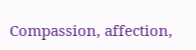Compassion, affection,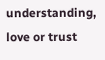understanding, love or trust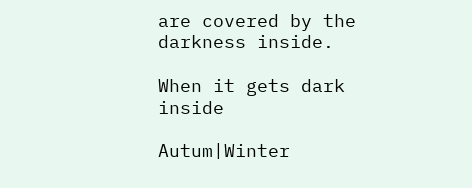are covered by the darkness inside.

When it gets dark inside

Autum|Winter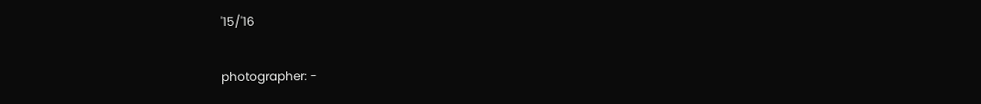'15/'16

photographer: -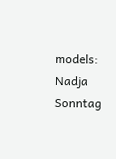models: Nadja Sonntag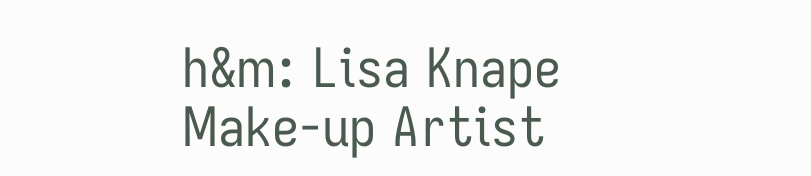h&m: Lisa Knape Make-up Artist